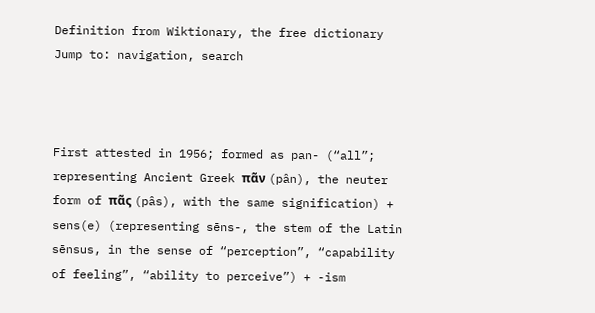Definition from Wiktionary, the free dictionary
Jump to: navigation, search



First attested in 1956; formed as pan- (“all”; representing Ancient Greek πᾶν (pân), the neuter form of πᾶς (pâs), with the same signification) + sens(e) (representing sēns-, the stem of the Latin sēnsus, in the sense of “perception”, “capability of feeling”, “ability to perceive”) + -ism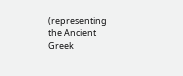(representing the Ancient Greek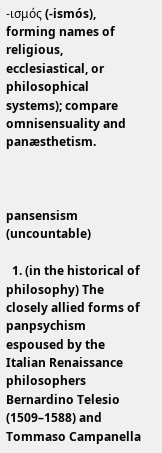-ισμός (-ismós), forming names of religious, ecclesiastical, or philosophical systems); compare omnisensuality and panæsthetism.



pansensism (uncountable)

  1. (in the historical of philosophy) The closely allied forms of panpsychism espoused by the Italian Renaissance philosophers Bernardino Telesio (1509–1588) and Tommaso Campanella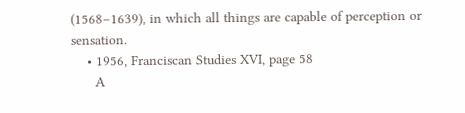(1568–1639), in which all things are capable of perception or sensation.
    • 1956, Franciscan Studies XVI, page 58
      A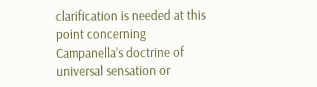clarification is needed at this point concerning Campanella’s doctrine of universal sensation or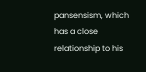pansensism, which has a close relationship to his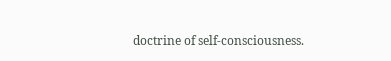doctrine of self-consciousness.